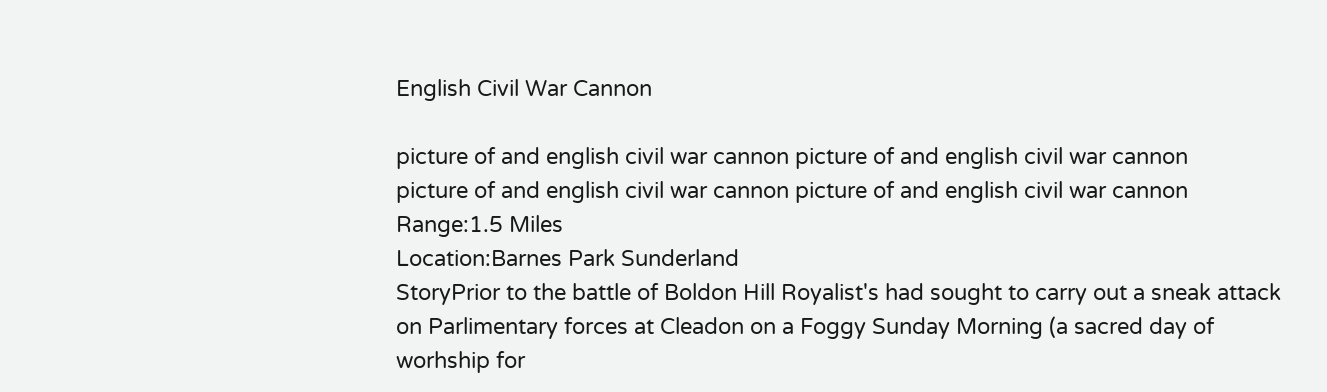English Civil War Cannon

picture of and english civil war cannon picture of and english civil war cannon
picture of and english civil war cannon picture of and english civil war cannon
Range:1.5 Miles
Location:Barnes Park Sunderland
StoryPrior to the battle of Boldon Hill Royalist's had sought to carry out a sneak attack on Parlimentary forces at Cleadon on a Foggy Sunday Morning (a sacred day of worhship for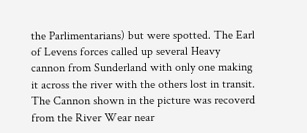the Parlimentarians) but were spotted. The Earl of Levens forces called up several Heavy cannon from Sunderland with only one making it across the river with the others lost in transit. The Cannon shown in the picture was recoverd from the River Wear near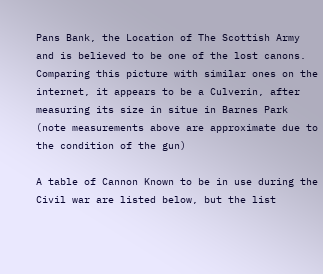Pans Bank, the Location of The Scottish Army and is believed to be one of the lost canons. Comparing this picture with similar ones on the internet, it appears to be a Culverin, after measuring its size in situe in Barnes Park (note measurements above are approximate due to the condition of the gun)

A table of Cannon Known to be in use during the Civil war are listed below, but the list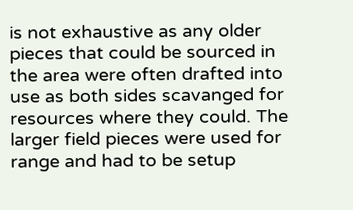is not exhaustive as any older pieces that could be sourced in the area were often drafted into use as both sides scavanged for resources where they could. The larger field pieces were used for range and had to be setup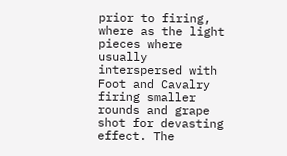prior to firing, where as the light pieces where usually interspersed with Foot and Cavalry firing smaller rounds and grape shot for devasting effect. The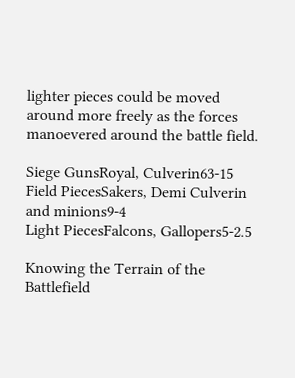lighter pieces could be moved around more freely as the forces manoevered around the battle field.

Siege GunsRoyal, Culverin63-15
Field PiecesSakers, Demi Culverin and minions9-4
Light PiecesFalcons, Gallopers5-2.5

Knowing the Terrain of the Battlefield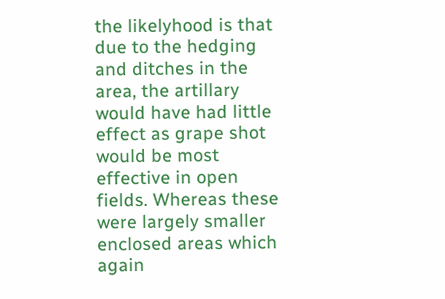the likelyhood is that due to the hedging and ditches in the area, the artillary would have had little effect as grape shot would be most effective in open fields. Whereas these were largely smaller enclosed areas which again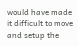would have made it difficult to move and setup the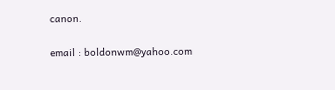canon.

email : boldonwm@yahoo.com